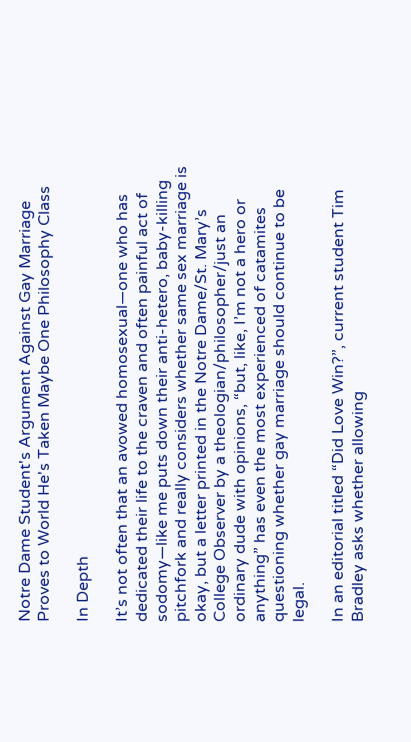Notre Dame Student's Argument Against Gay Marriage Proves to World He's Taken Maybe One Philosophy Class

In Depth

It’s not often that an avowed homosexual—one who has dedicated their life to the craven and often painful act of sodomy—like me puts down their anti-hetero, baby-killing pitchfork and really considers whether same sex marriage is okay, but a letter printed in the Notre Dame/St. Mary’s College Observer by a theologian/philosopher/just an ordinary dude with opinions, “but, like, I’m not a hero or anything” has even the most experienced of catamites questioning whether gay marriage should continue to be legal.

In an editorial titled “Did Love Win?”, current student Tim Bradley asks whether allowing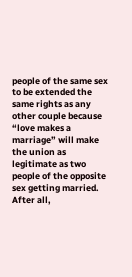people of the same sex to be extended the same rights as any other couple because “love makes a marriage” will make the union as legitimate as two people of the opposite sex getting married. After all,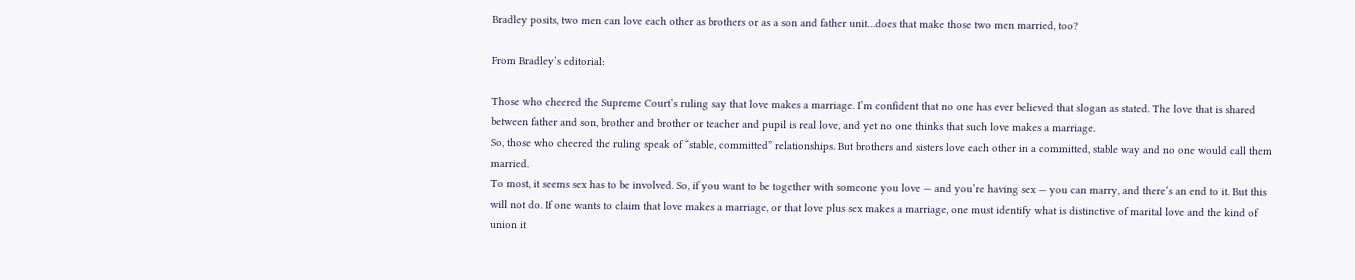Bradley posits, two men can love each other as brothers or as a son and father unit…does that make those two men married, too?

From Bradley’s editorial:

Those who cheered the Supreme Court’s ruling say that love makes a marriage. I’m confident that no one has ever believed that slogan as stated. The love that is shared between father and son, brother and brother or teacher and pupil is real love, and yet no one thinks that such love makes a marriage.
So, those who cheered the ruling speak of “stable, committed” relationships. But brothers and sisters love each other in a committed, stable way and no one would call them married.
To most, it seems sex has to be involved. So, if you want to be together with someone you love — and you’re having sex — you can marry, and there’s an end to it. But this will not do. If one wants to claim that love makes a marriage, or that love plus sex makes a marriage, one must identify what is distinctive of marital love and the kind of union it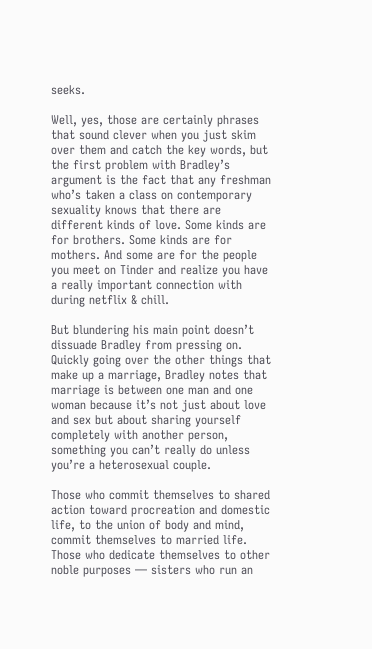seeks.

Well, yes, those are certainly phrases that sound clever when you just skim over them and catch the key words, but the first problem with Bradley’s argument is the fact that any freshman who’s taken a class on contemporary sexuality knows that there are different kinds of love. Some kinds are for brothers. Some kinds are for mothers. And some are for the people you meet on Tinder and realize you have a really important connection with during netflix & chill.

But blundering his main point doesn’t dissuade Bradley from pressing on. Quickly going over the other things that make up a marriage, Bradley notes that marriage is between one man and one woman because it’s not just about love and sex but about sharing yourself completely with another person, something you can’t really do unless you’re a heterosexual couple.

Those who commit themselves to shared action toward procreation and domestic life, to the union of body and mind, commit themselves to married life. Those who dedicate themselves to other noble purposes — sisters who run an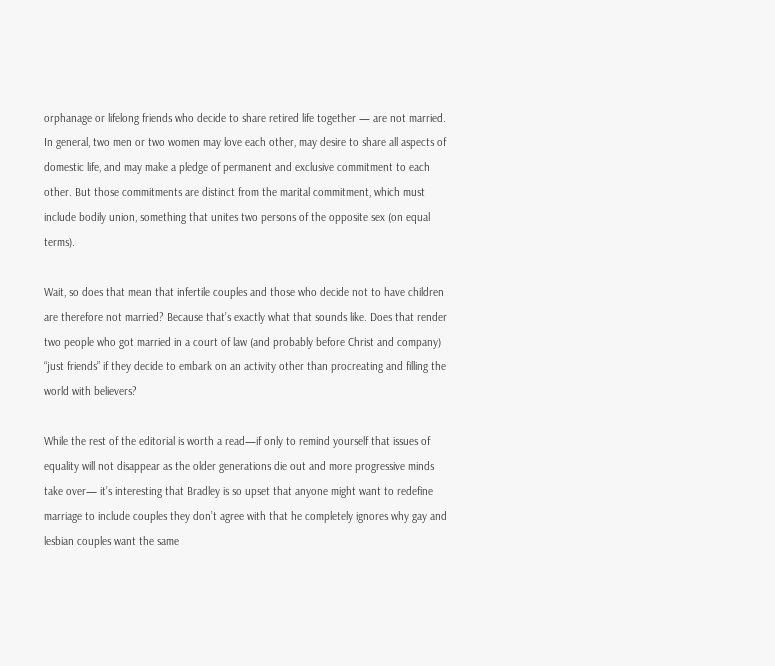orphanage or lifelong friends who decide to share retired life together — are not married. In general, two men or two women may love each other, may desire to share all aspects of domestic life, and may make a pledge of permanent and exclusive commitment to each other. But those commitments are distinct from the marital commitment, which must include bodily union, something that unites two persons of the opposite sex (on equal terms).

Wait, so does that mean that infertile couples and those who decide not to have children are therefore not married? Because that’s exactly what that sounds like. Does that render two people who got married in a court of law (and probably before Christ and company) “just friends” if they decide to embark on an activity other than procreating and filling the world with believers?

While the rest of the editorial is worth a read—if only to remind yourself that issues of equality will not disappear as the older generations die out and more progressive minds take over— it’s interesting that Bradley is so upset that anyone might want to redefine marriage to include couples they don’t agree with that he completely ignores why gay and lesbian couples want the same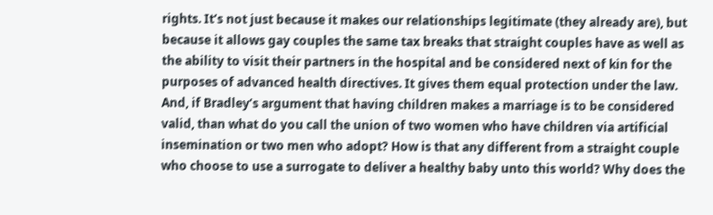rights. It’s not just because it makes our relationships legitimate (they already are), but because it allows gay couples the same tax breaks that straight couples have as well as the ability to visit their partners in the hospital and be considered next of kin for the purposes of advanced health directives. It gives them equal protection under the law. And, if Bradley’s argument that having children makes a marriage is to be considered valid, than what do you call the union of two women who have children via artificial insemination or two men who adopt? How is that any different from a straight couple who choose to use a surrogate to deliver a healthy baby unto this world? Why does the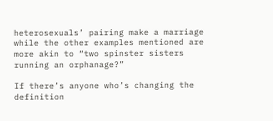heterosexuals’ pairing make a marriage while the other examples mentioned are more akin to “two spinster sisters running an orphanage?”

If there’s anyone who’s changing the definition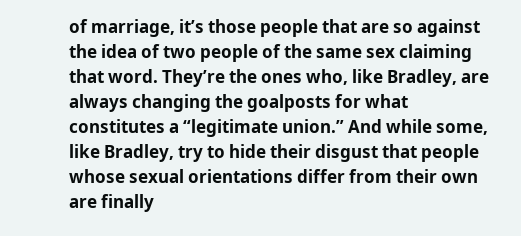of marriage, it’s those people that are so against the idea of two people of the same sex claiming that word. They’re the ones who, like Bradley, are always changing the goalposts for what constitutes a “legitimate union.” And while some, like Bradley, try to hide their disgust that people whose sexual orientations differ from their own are finally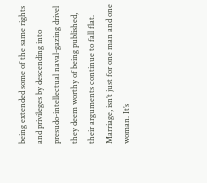being extended some of the same rights and privileges by descending into presudo-intellectual naval-gazing drivel they deem worthy of being published, their arguments continue to fall flat. Marriage, isn’t just for one man and one woman. It’s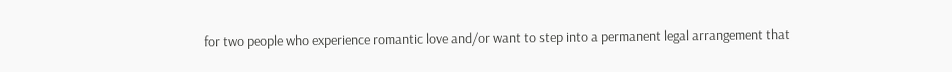for two people who experience romantic love and/or want to step into a permanent legal arrangement that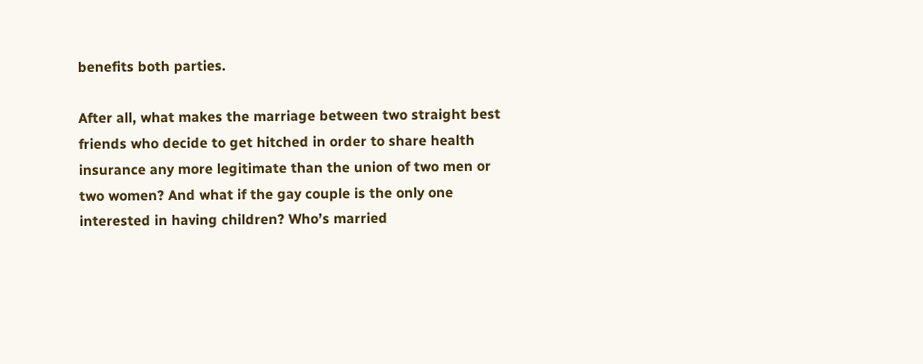benefits both parties.

After all, what makes the marriage between two straight best friends who decide to get hitched in order to share health insurance any more legitimate than the union of two men or two women? And what if the gay couple is the only one interested in having children? Who’s married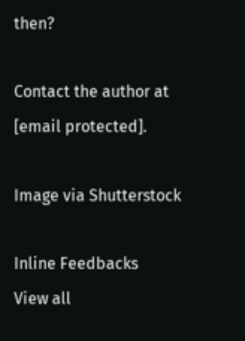then?

Contact the author at [email protected].

Image via Shutterstock

Inline Feedbacks
View all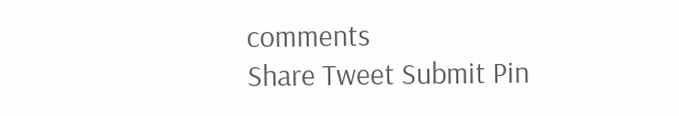comments
Share Tweet Submit Pin